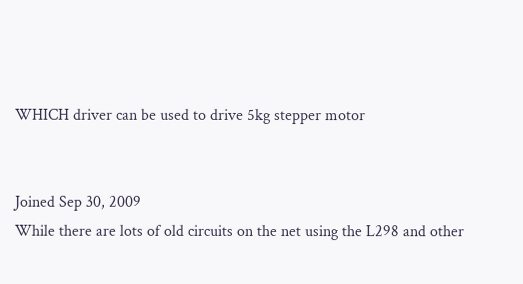WHICH driver can be used to drive 5kg stepper motor


Joined Sep 30, 2009
While there are lots of old circuits on the net using the L298 and other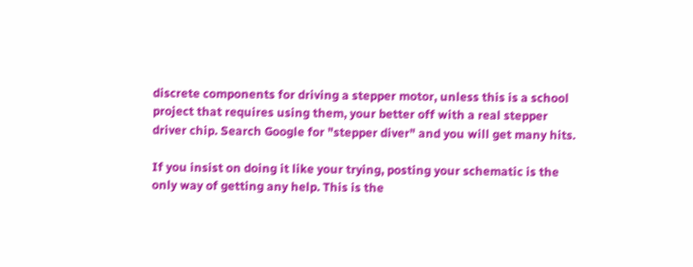discrete components for driving a stepper motor, unless this is a school project that requires using them, your better off with a real stepper driver chip. Search Google for "stepper diver" and you will get many hits.

If you insist on doing it like your trying, posting your schematic is the only way of getting any help. This is the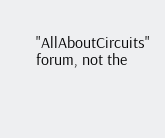"AllAboutCircuits" forum, not the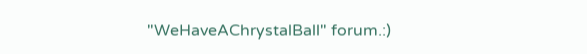"WeHaveAChrystalBall" forum.:)